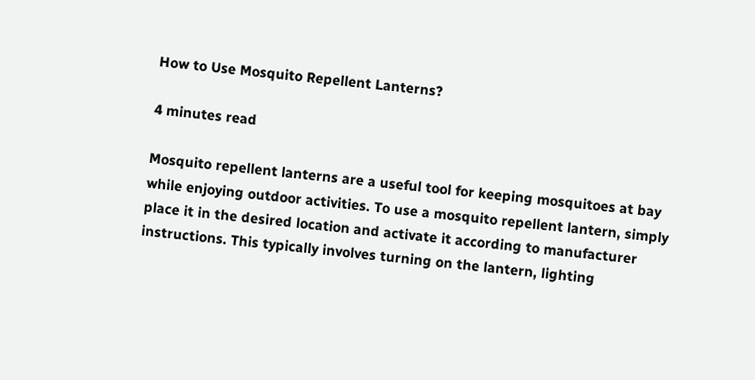How to Use Mosquito Repellent Lanterns?

4 minutes read

Mosquito repellent lanterns are a useful tool for keeping mosquitoes at bay while enjoying outdoor activities. To use a mosquito repellent lantern, simply place it in the desired location and activate it according to manufacturer instructions. This typically involves turning on the lantern, lighting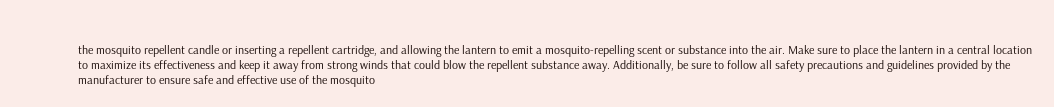the mosquito repellent candle or inserting a repellent cartridge, and allowing the lantern to emit a mosquito-repelling scent or substance into the air. Make sure to place the lantern in a central location to maximize its effectiveness and keep it away from strong winds that could blow the repellent substance away. Additionally, be sure to follow all safety precautions and guidelines provided by the manufacturer to ensure safe and effective use of the mosquito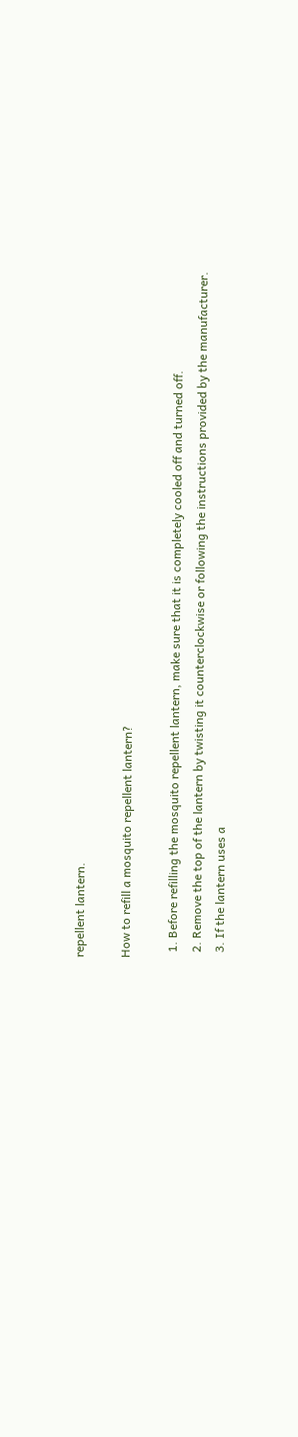repellent lantern.

How to refill a mosquito repellent lantern?

  1. Before refilling the mosquito repellent lantern, make sure that it is completely cooled off and turned off.
  2. Remove the top of the lantern by twisting it counterclockwise or following the instructions provided by the manufacturer.
  3. If the lantern uses a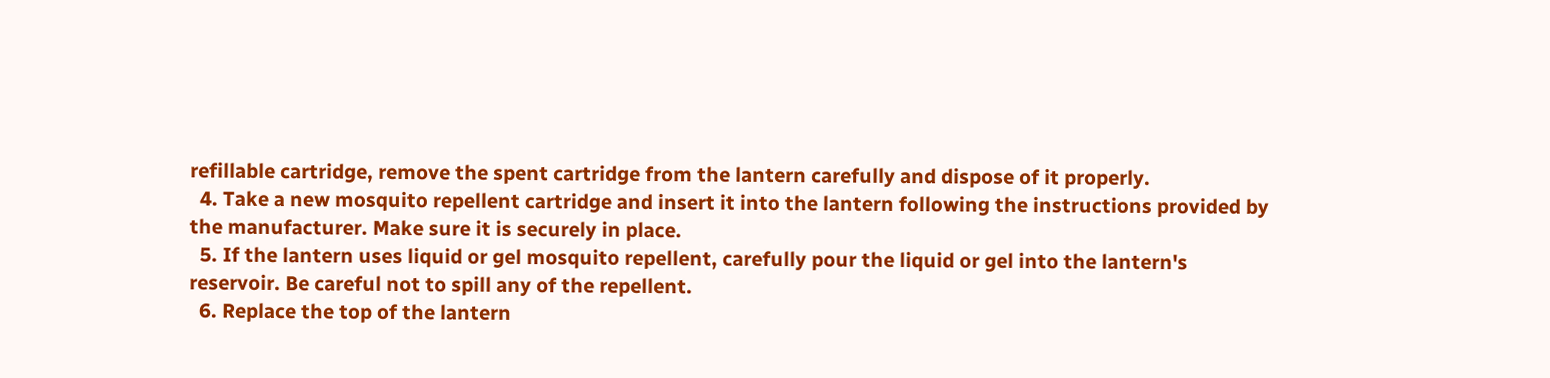refillable cartridge, remove the spent cartridge from the lantern carefully and dispose of it properly.
  4. Take a new mosquito repellent cartridge and insert it into the lantern following the instructions provided by the manufacturer. Make sure it is securely in place.
  5. If the lantern uses liquid or gel mosquito repellent, carefully pour the liquid or gel into the lantern's reservoir. Be careful not to spill any of the repellent.
  6. Replace the top of the lantern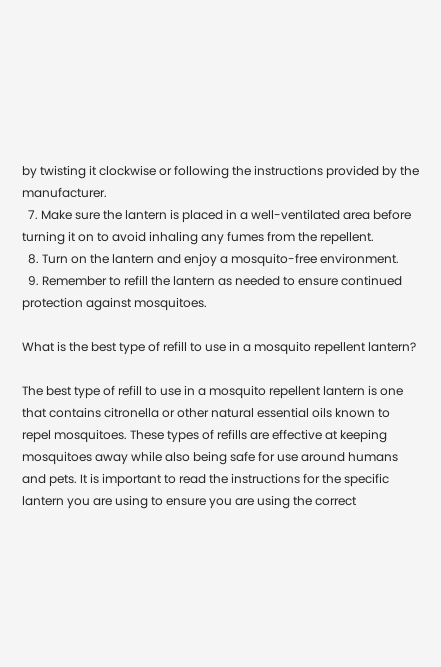by twisting it clockwise or following the instructions provided by the manufacturer.
  7. Make sure the lantern is placed in a well-ventilated area before turning it on to avoid inhaling any fumes from the repellent.
  8. Turn on the lantern and enjoy a mosquito-free environment.
  9. Remember to refill the lantern as needed to ensure continued protection against mosquitoes.

What is the best type of refill to use in a mosquito repellent lantern?

The best type of refill to use in a mosquito repellent lantern is one that contains citronella or other natural essential oils known to repel mosquitoes. These types of refills are effective at keeping mosquitoes away while also being safe for use around humans and pets. It is important to read the instructions for the specific lantern you are using to ensure you are using the correct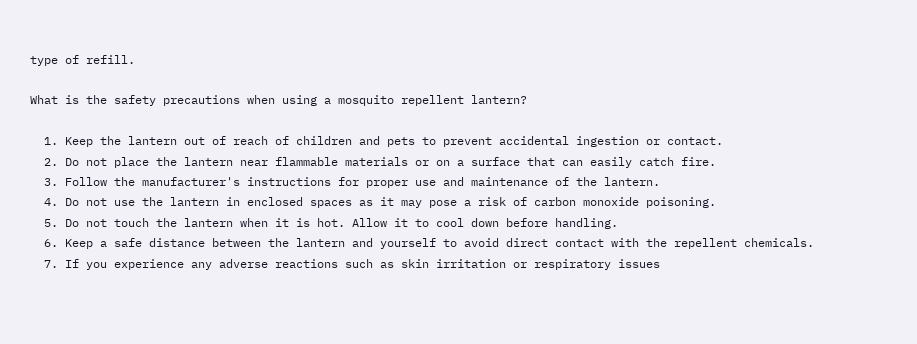type of refill.

What is the safety precautions when using a mosquito repellent lantern?

  1. Keep the lantern out of reach of children and pets to prevent accidental ingestion or contact.
  2. Do not place the lantern near flammable materials or on a surface that can easily catch fire.
  3. Follow the manufacturer's instructions for proper use and maintenance of the lantern.
  4. Do not use the lantern in enclosed spaces as it may pose a risk of carbon monoxide poisoning.
  5. Do not touch the lantern when it is hot. Allow it to cool down before handling.
  6. Keep a safe distance between the lantern and yourself to avoid direct contact with the repellent chemicals.
  7. If you experience any adverse reactions such as skin irritation or respiratory issues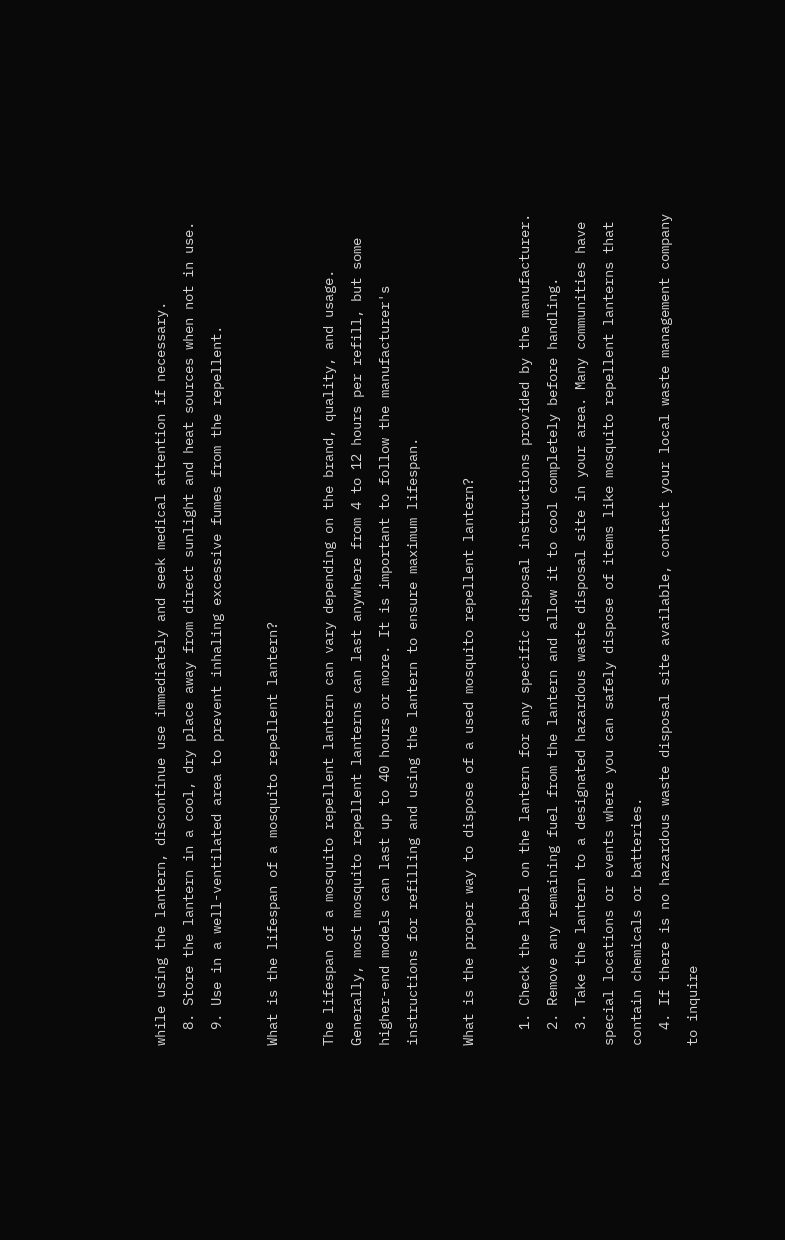while using the lantern, discontinue use immediately and seek medical attention if necessary.
  8. Store the lantern in a cool, dry place away from direct sunlight and heat sources when not in use.
  9. Use in a well-ventilated area to prevent inhaling excessive fumes from the repellent.

What is the lifespan of a mosquito repellent lantern?

The lifespan of a mosquito repellent lantern can vary depending on the brand, quality, and usage. Generally, most mosquito repellent lanterns can last anywhere from 4 to 12 hours per refill, but some higher-end models can last up to 40 hours or more. It is important to follow the manufacturer's instructions for refilling and using the lantern to ensure maximum lifespan.

What is the proper way to dispose of a used mosquito repellent lantern?

  1. Check the label on the lantern for any specific disposal instructions provided by the manufacturer.
  2. Remove any remaining fuel from the lantern and allow it to cool completely before handling.
  3. Take the lantern to a designated hazardous waste disposal site in your area. Many communities have special locations or events where you can safely dispose of items like mosquito repellent lanterns that contain chemicals or batteries.
  4. If there is no hazardous waste disposal site available, contact your local waste management company to inquire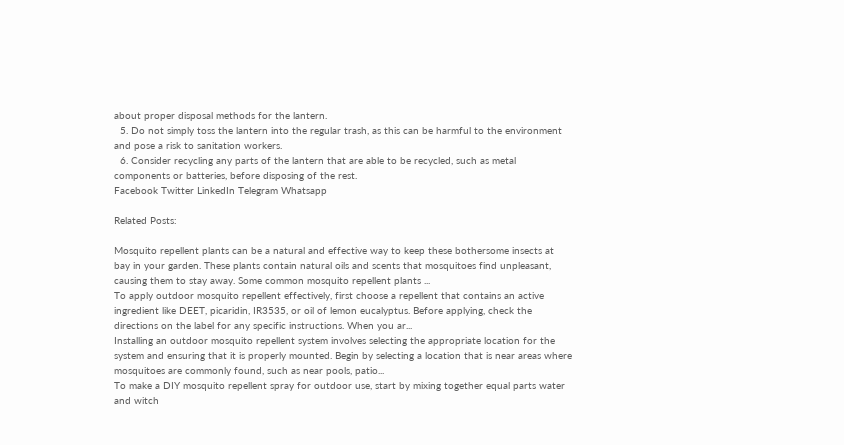about proper disposal methods for the lantern.
  5. Do not simply toss the lantern into the regular trash, as this can be harmful to the environment and pose a risk to sanitation workers.
  6. Consider recycling any parts of the lantern that are able to be recycled, such as metal components or batteries, before disposing of the rest.
Facebook Twitter LinkedIn Telegram Whatsapp

Related Posts:

Mosquito repellent plants can be a natural and effective way to keep these bothersome insects at bay in your garden. These plants contain natural oils and scents that mosquitoes find unpleasant, causing them to stay away. Some common mosquito repellent plants ...
To apply outdoor mosquito repellent effectively, first choose a repellent that contains an active ingredient like DEET, picaridin, IR3535, or oil of lemon eucalyptus. Before applying, check the directions on the label for any specific instructions. When you ar...
Installing an outdoor mosquito repellent system involves selecting the appropriate location for the system and ensuring that it is properly mounted. Begin by selecting a location that is near areas where mosquitoes are commonly found, such as near pools, patio...
To make a DIY mosquito repellent spray for outdoor use, start by mixing together equal parts water and witch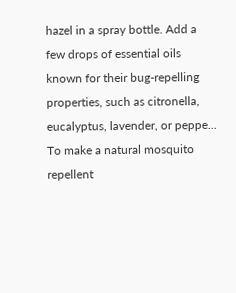hazel in a spray bottle. Add a few drops of essential oils known for their bug-repelling properties, such as citronella, eucalyptus, lavender, or peppe...
To make a natural mosquito repellent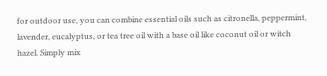for outdoor use, you can combine essential oils such as citronella, peppermint, lavender, eucalyptus, or tea tree oil with a base oil like coconut oil or witch hazel. Simply mix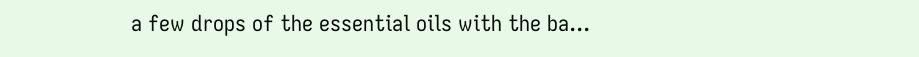a few drops of the essential oils with the ba...